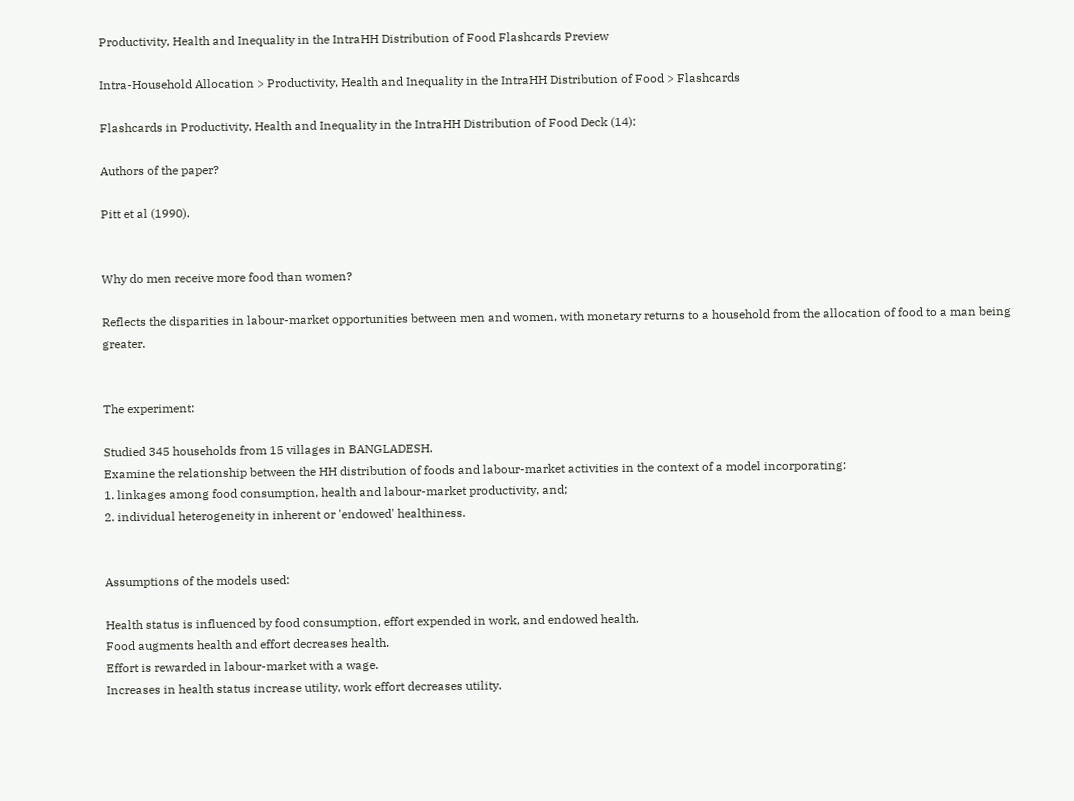Productivity, Health and Inequality in the IntraHH Distribution of Food Flashcards Preview

Intra-Household Allocation > Productivity, Health and Inequality in the IntraHH Distribution of Food > Flashcards

Flashcards in Productivity, Health and Inequality in the IntraHH Distribution of Food Deck (14):

Authors of the paper?

Pitt et al (1990).


Why do men receive more food than women?

Reflects the disparities in labour-market opportunities between men and women, with monetary returns to a household from the allocation of food to a man being greater.


The experiment:

Studied 345 households from 15 villages in BANGLADESH.
Examine the relationship between the HH distribution of foods and labour-market activities in the context of a model incorporating:
1. linkages among food consumption, health and labour-market productivity, and;
2. individual heterogeneity in inherent or 'endowed' healthiness.


Assumptions of the models used:

Health status is influenced by food consumption, effort expended in work, and endowed health.
Food augments health and effort decreases health.
Effort is rewarded in labour-market with a wage.
Increases in health status increase utility, work effort decreases utility.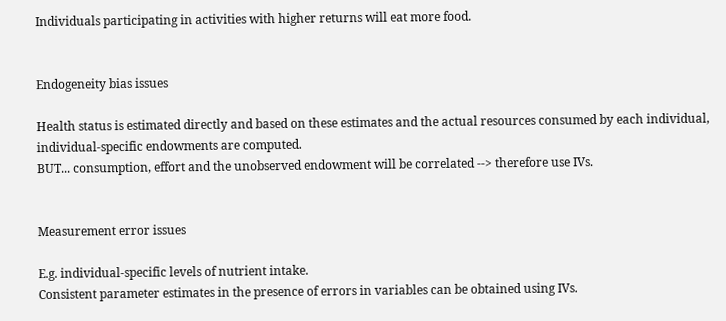Individuals participating in activities with higher returns will eat more food.


Endogeneity bias issues

Health status is estimated directly and based on these estimates and the actual resources consumed by each individual, individual-specific endowments are computed.
BUT... consumption, effort and the unobserved endowment will be correlated --> therefore use IVs.


Measurement error issues

E.g. individual-specific levels of nutrient intake.
Consistent parameter estimates in the presence of errors in variables can be obtained using IVs.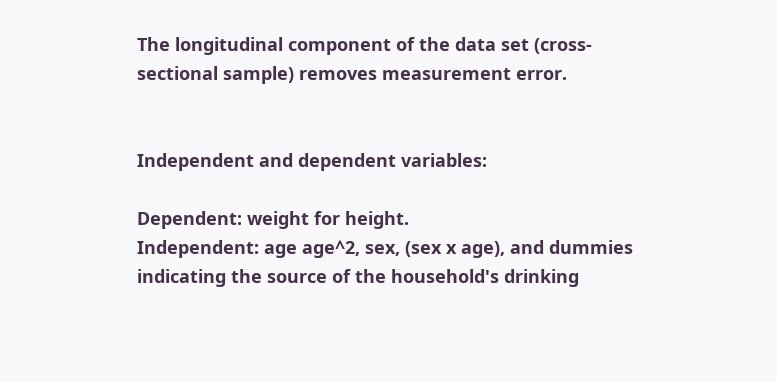The longitudinal component of the data set (cross-sectional sample) removes measurement error.


Independent and dependent variables:

Dependent: weight for height.
Independent: age age^2, sex, (sex x age), and dummies indicating the source of the household's drinking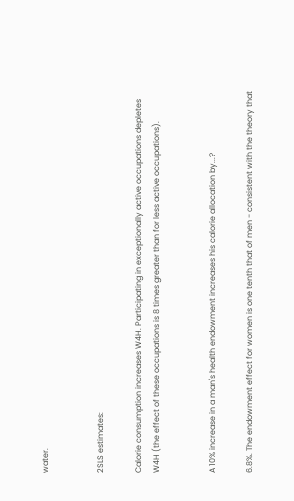water.


2SLS estimates:

Calorie consumption increases W4H. Participating in exceptionally active occupations depletes W4H (the effect of these occupations is 8 times greater than for less active occupations).


A 10% increase in a man's health endowment increases his calorie allocation by...?

6.8%. The endowment effect for women is one tenth that of men - consistent with the theory that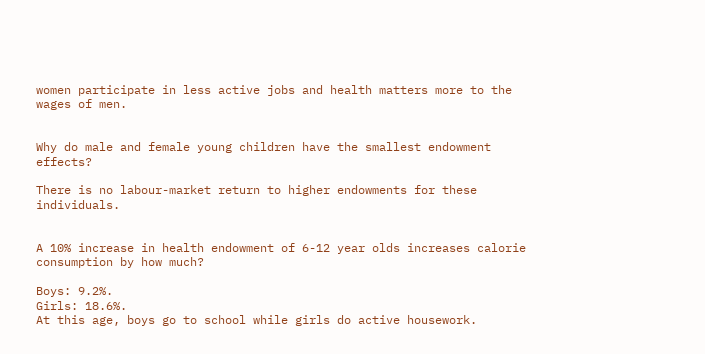women participate in less active jobs and health matters more to the wages of men.


Why do male and female young children have the smallest endowment effects?

There is no labour-market return to higher endowments for these individuals.


A 10% increase in health endowment of 6-12 year olds increases calorie consumption by how much?

Boys: 9.2%.
Girls: 18.6%.
At this age, boys go to school while girls do active housework.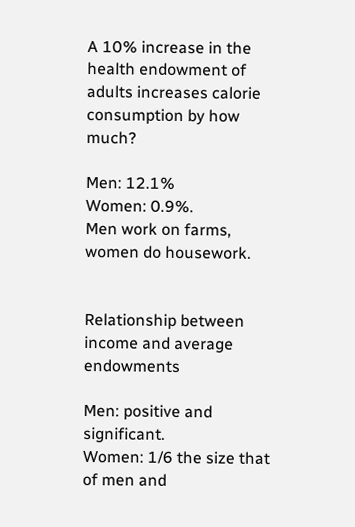A 10% increase in the health endowment of adults increases calorie consumption by how much?

Men: 12.1%
Women: 0.9%.
Men work on farms, women do housework.


Relationship between income and average endowments

Men: positive and significant.
Women: 1/6 the size that of men and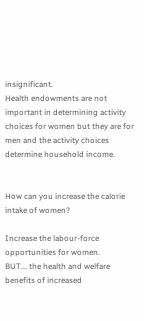insignificant.
Health endowments are not important in determining activity choices for women but they are for men and the activity choices determine household income.


How can you increase the calorie intake of women?

Increase the labour-force opportunities for women.
BUT... the health and welfare benefits of increased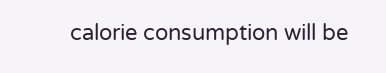calorie consumption will be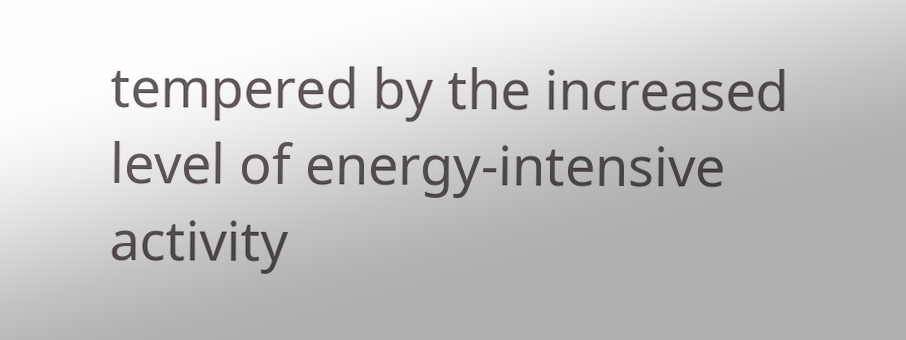tempered by the increased level of energy-intensive activity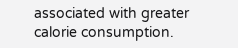associated with greater calorie consumption.